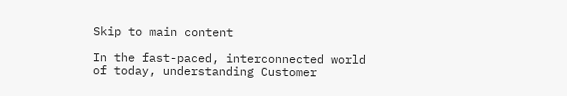Skip to main content

In the fast-paced, interconnected world of today, understanding Customer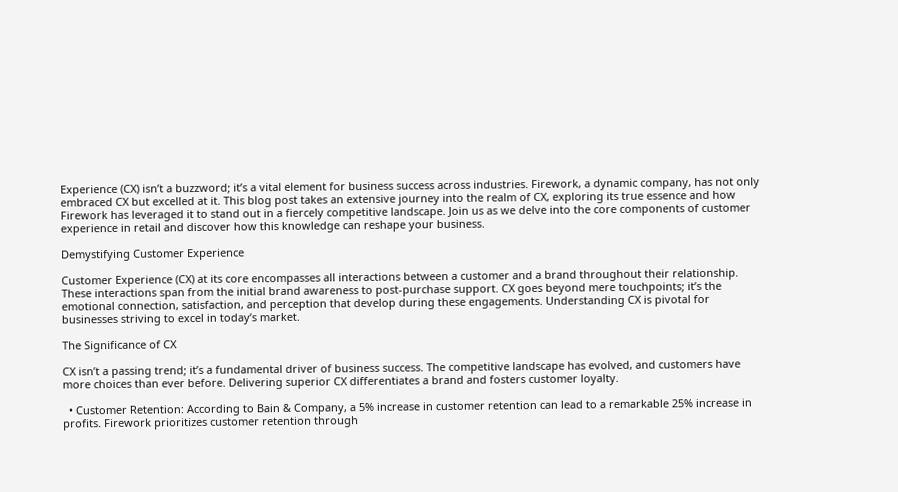Experience (CX) isn’t a buzzword; it’s a vital element for business success across industries. Firework, a dynamic company, has not only embraced CX but excelled at it. This blog post takes an extensive journey into the realm of CX, exploring its true essence and how Firework has leveraged it to stand out in a fiercely competitive landscape. Join us as we delve into the core components of customer experience in retail and discover how this knowledge can reshape your business.

Demystifying Customer Experience

Customer Experience (CX) at its core encompasses all interactions between a customer and a brand throughout their relationship. These interactions span from the initial brand awareness to post-purchase support. CX goes beyond mere touchpoints; it’s the emotional connection, satisfaction, and perception that develop during these engagements. Understanding CX is pivotal for businesses striving to excel in today’s market.

The Significance of CX

CX isn’t a passing trend; it’s a fundamental driver of business success. The competitive landscape has evolved, and customers have more choices than ever before. Delivering superior CX differentiates a brand and fosters customer loyalty.

  • Customer Retention: According to Bain & Company, a 5% increase in customer retention can lead to a remarkable 25% increase in profits. Firework prioritizes customer retention through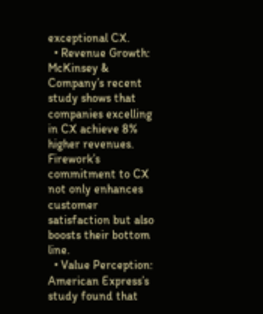exceptional CX.
  • Revenue Growth: McKinsey & Company’s recent study shows that companies excelling in CX achieve 8% higher revenues. Firework’s commitment to CX not only enhances customer satisfaction but also boosts their bottom line.
  • Value Perception: American Express’s study found that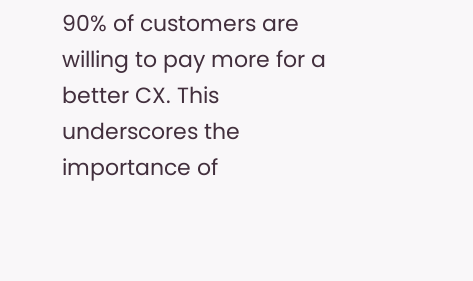90% of customers are willing to pay more for a better CX. This underscores the importance of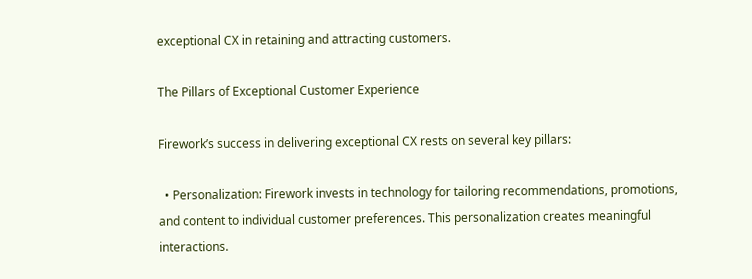exceptional CX in retaining and attracting customers.

The Pillars of Exceptional Customer Experience

Firework’s success in delivering exceptional CX rests on several key pillars:

  • Personalization: Firework invests in technology for tailoring recommendations, promotions, and content to individual customer preferences. This personalization creates meaningful interactions.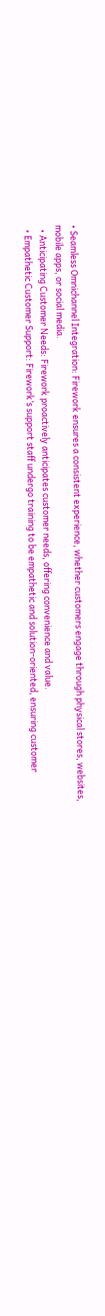• Seamless Omnichannel Integration: Firework ensures a consistent experience, whether customers engage through physical stores, websites, mobile apps, or social media.
  • Anticipating Customer Needs: Firework proactively anticipates customer needs, offering convenience and value.
  • Empathetic Customer Support: Firework’s support staff undergo training to be empathetic and solution-oriented, ensuring customer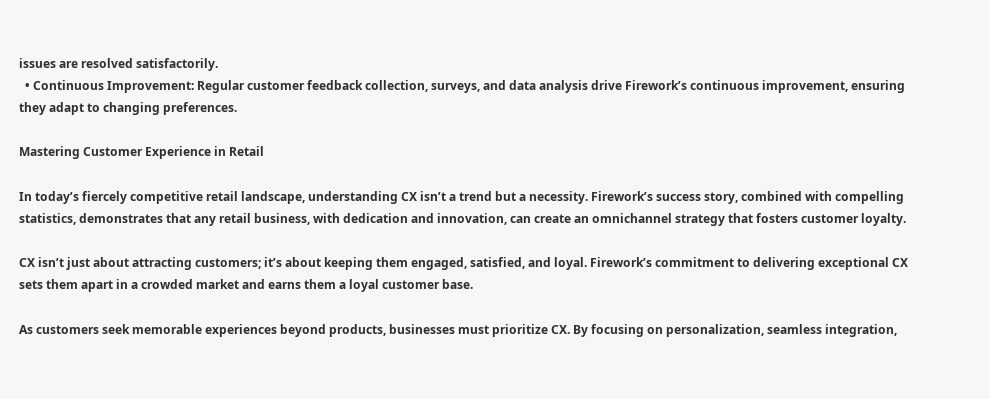issues are resolved satisfactorily.
  • Continuous Improvement: Regular customer feedback collection, surveys, and data analysis drive Firework’s continuous improvement, ensuring they adapt to changing preferences.

Mastering Customer Experience in Retail

In today’s fiercely competitive retail landscape, understanding CX isn’t a trend but a necessity. Firework’s success story, combined with compelling statistics, demonstrates that any retail business, with dedication and innovation, can create an omnichannel strategy that fosters customer loyalty.

CX isn’t just about attracting customers; it’s about keeping them engaged, satisfied, and loyal. Firework’s commitment to delivering exceptional CX sets them apart in a crowded market and earns them a loyal customer base.

As customers seek memorable experiences beyond products, businesses must prioritize CX. By focusing on personalization, seamless integration,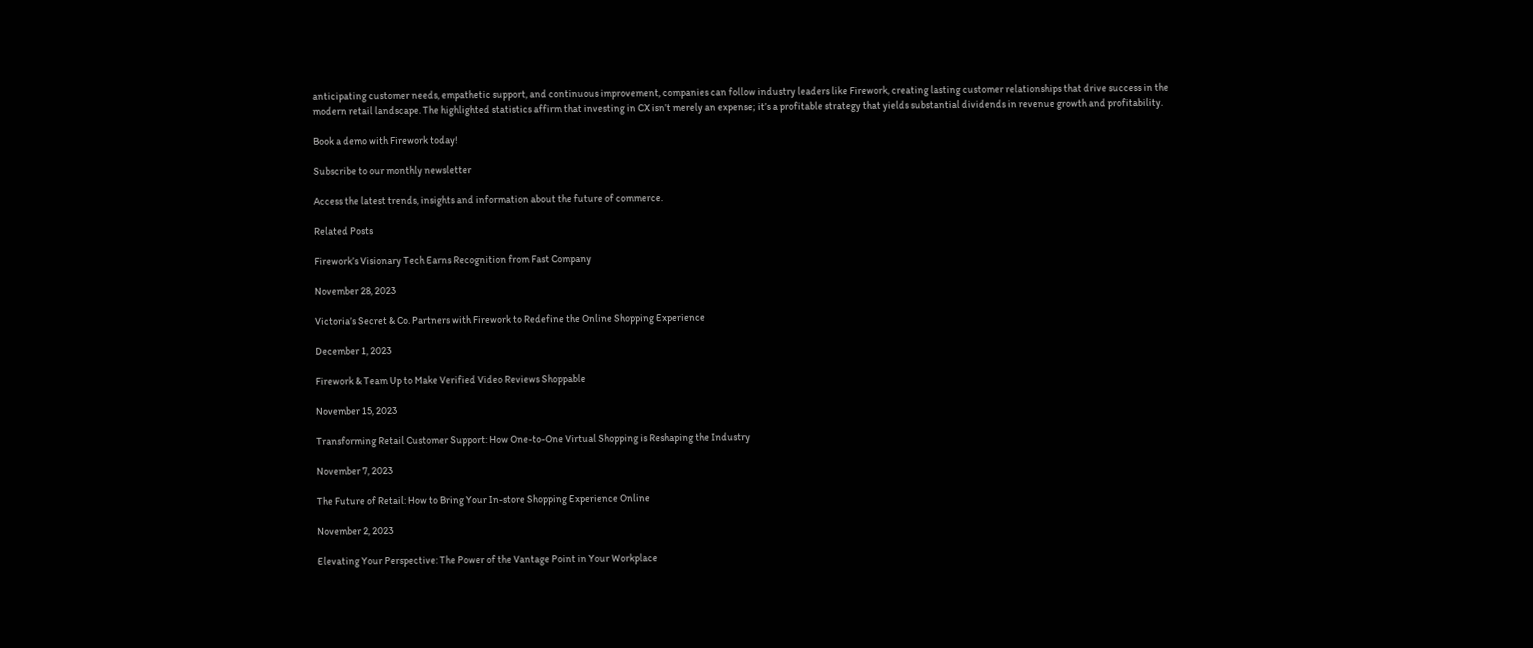anticipating customer needs, empathetic support, and continuous improvement, companies can follow industry leaders like Firework, creating lasting customer relationships that drive success in the modern retail landscape. The highlighted statistics affirm that investing in CX isn’t merely an expense; it’s a profitable strategy that yields substantial dividends in revenue growth and profitability.

Book a demo with Firework today!

Subscribe to our monthly newsletter

Access the latest trends, insights and information about the future of commerce.

Related Posts

Firework’s Visionary Tech Earns Recognition from Fast Company

November 28, 2023

Victoria’s Secret & Co. Partners with Firework to Redefine the Online Shopping Experience

December 1, 2023

Firework & Team Up to Make Verified Video Reviews Shoppable

November 15, 2023

Transforming Retail Customer Support: How One-to-One Virtual Shopping is Reshaping the Industry

November 7, 2023

The Future of Retail: How to Bring Your In-store Shopping Experience Online

November 2, 2023

Elevating Your Perspective: The Power of the Vantage Point in Your Workplace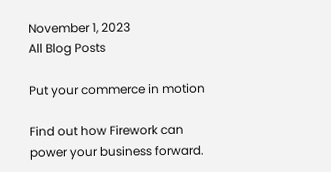November 1, 2023
All Blog Posts

Put your commerce in motion

Find out how Firework can power your business forward.